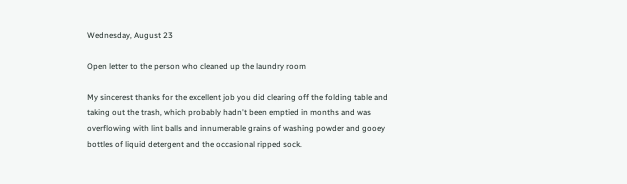Wednesday, August 23

Open letter to the person who cleaned up the laundry room

My sincerest thanks for the excellent job you did clearing off the folding table and taking out the trash, which probably hadn't been emptied in months and was overflowing with lint balls and innumerable grains of washing powder and gooey bottles of liquid detergent and the occasional ripped sock.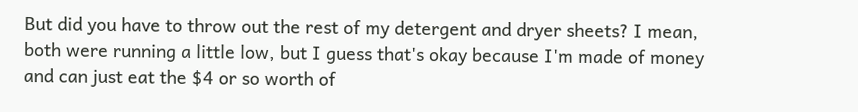But did you have to throw out the rest of my detergent and dryer sheets? I mean, both were running a little low, but I guess that's okay because I'm made of money and can just eat the $4 or so worth of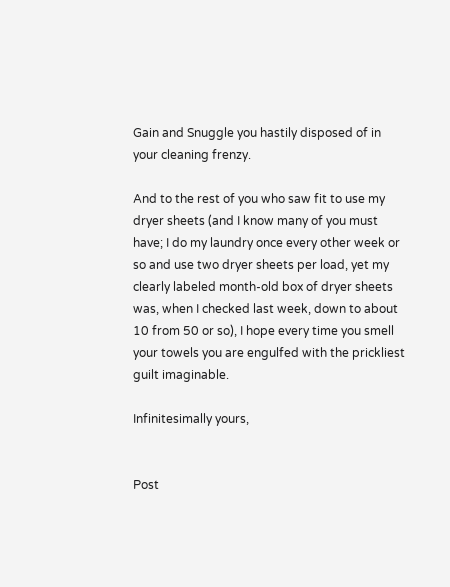Gain and Snuggle you hastily disposed of in your cleaning frenzy.

And to the rest of you who saw fit to use my dryer sheets (and I know many of you must have; I do my laundry once every other week or so and use two dryer sheets per load, yet my clearly labeled month-old box of dryer sheets was, when I checked last week, down to about 10 from 50 or so), I hope every time you smell your towels you are engulfed with the prickliest guilt imaginable.

Infinitesimally yours,


Post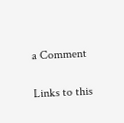a Comment

Links to this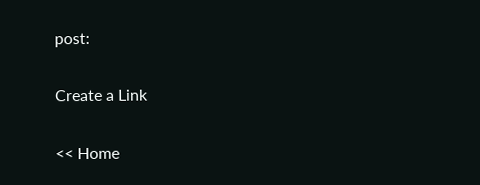post:

Create a Link

<< Home